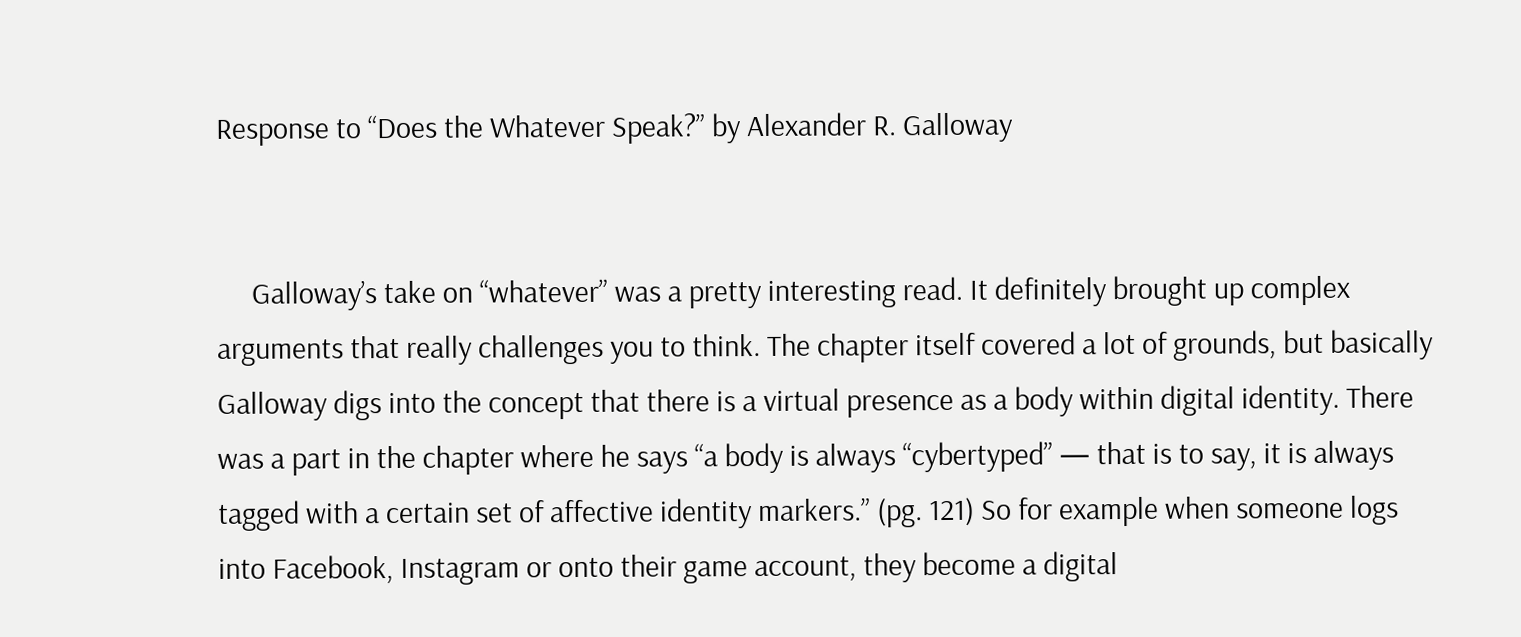Response to “Does the Whatever Speak?” by Alexander R. Galloway


     Galloway’s take on “whatever” was a pretty interesting read. It definitely brought up complex arguments that really challenges you to think. The chapter itself covered a lot of grounds, but basically Galloway digs into the concept that there is a virtual presence as a body within digital identity. There was a part in the chapter where he says “a body is always “cybertyped” — that is to say, it is always tagged with a certain set of affective identity markers.” (pg. 121) So for example when someone logs into Facebook, Instagram or onto their game account, they become a digital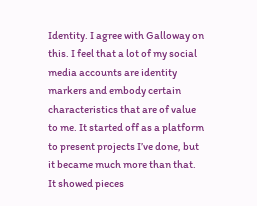Identity. I agree with Galloway on this. I feel that a lot of my social media accounts are identity markers and embody certain characteristics that are of value to me. It started off as a platform to present projects I’ve done, but it became much more than that. It showed pieces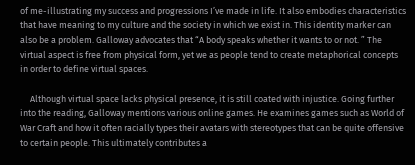of me-illustrating my success and progressions I’ve made in life. It also embodies characteristics that have meaning to my culture and the society in which we exist in. This identity marker can also be a problem. Galloway advocates that “A body speaks whether it wants to or not. ” The virtual aspect is free from physical form, yet we as people tend to create metaphorical concepts in order to define virtual spaces.

     Although virtual space lacks physical presence, it is still coated with injustice. Going further into the reading, Galloway mentions various online games. He examines games such as World of War Craft and how it often racially types their avatars with stereotypes that can be quite offensive to certain people. This ultimately contributes a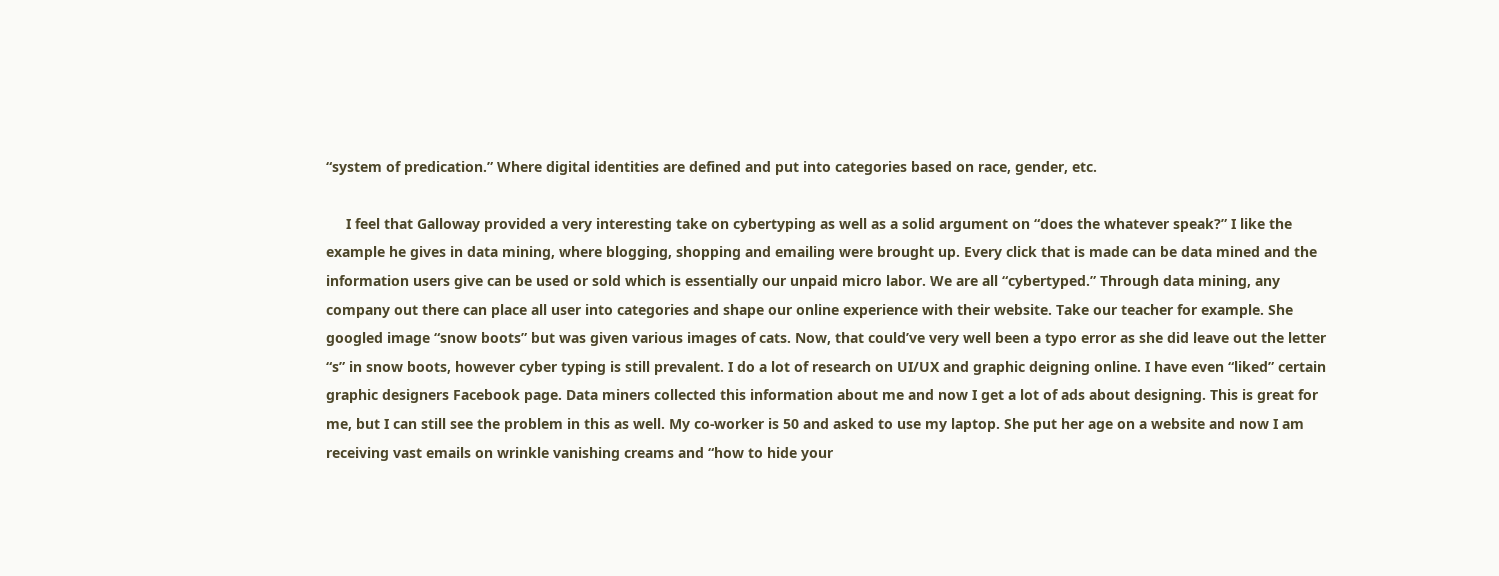“system of predication.” Where digital identities are defined and put into categories based on race, gender, etc.

     I feel that Galloway provided a very interesting take on cybertyping as well as a solid argument on “does the whatever speak?” I like the example he gives in data mining, where blogging, shopping and emailing were brought up. Every click that is made can be data mined and the information users give can be used or sold which is essentially our unpaid micro labor. We are all “cybertyped.” Through data mining, any company out there can place all user into categories and shape our online experience with their website. Take our teacher for example. She googled image “snow boots” but was given various images of cats. Now, that could’ve very well been a typo error as she did leave out the letter “s” in snow boots, however cyber typing is still prevalent. I do a lot of research on UI/UX and graphic deigning online. I have even “liked” certain graphic designers Facebook page. Data miners collected this information about me and now I get a lot of ads about designing. This is great for me, but I can still see the problem in this as well. My co-worker is 50 and asked to use my laptop. She put her age on a website and now I am receiving vast emails on wrinkle vanishing creams and “how to hide your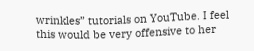wrinkles” tutorials on YouTube. I feel this would be very offensive to her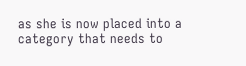as she is now placed into a category that needs to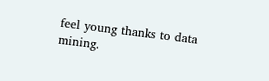feel young thanks to data mining.